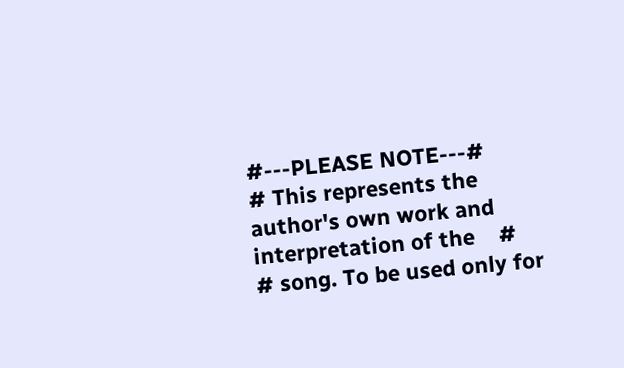#---PLEASE NOTE---#
# This represents the author's own work and interpretation of the    #
# song. To be used only for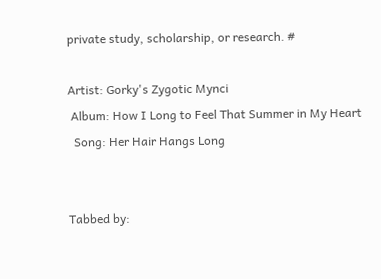private study, scholarship, or research. #

Artist: Gorky's Zygotic Mynci
 Album: How I Long to Feel That Summer in My Heart
  Song: Her Hair Hangs Long


Tabbed by: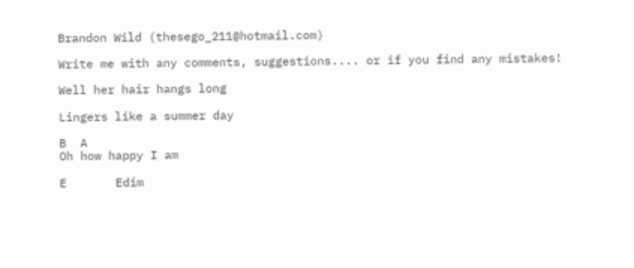Brandon Wild (thesego_211@hotmail.com)

Write me with any comments, suggestions.... or if you find any mistakes!

Well her hair hangs long

Lingers like a summer day

B  A
Oh how happy I am

E       Edim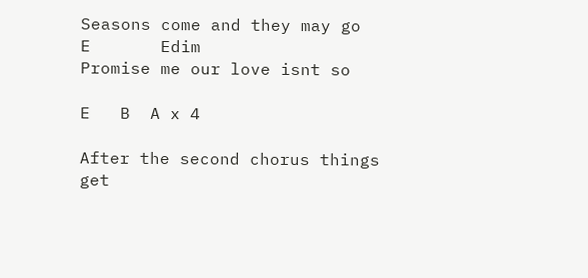Seasons come and they may go
E       Edim
Promise me our love isnt so

E   B  A x 4

After the second chorus things get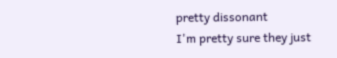pretty dissonant
I'm pretty sure they just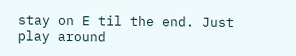stay on E til the end. Just play around